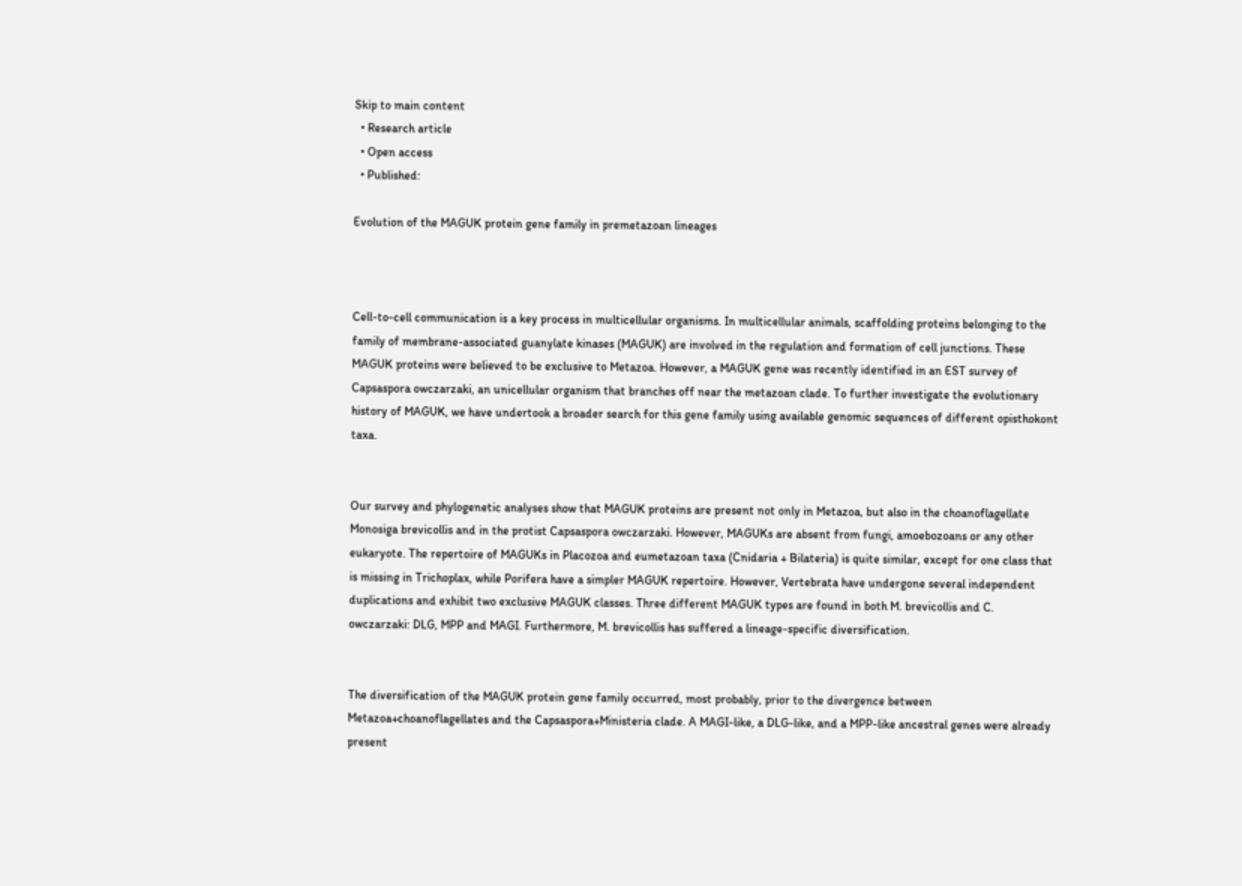Skip to main content
  • Research article
  • Open access
  • Published:

Evolution of the MAGUK protein gene family in premetazoan lineages



Cell-to-cell communication is a key process in multicellular organisms. In multicellular animals, scaffolding proteins belonging to the family of membrane-associated guanylate kinases (MAGUK) are involved in the regulation and formation of cell junctions. These MAGUK proteins were believed to be exclusive to Metazoa. However, a MAGUK gene was recently identified in an EST survey of Capsaspora owczarzaki, an unicellular organism that branches off near the metazoan clade. To further investigate the evolutionary history of MAGUK, we have undertook a broader search for this gene family using available genomic sequences of different opisthokont taxa.


Our survey and phylogenetic analyses show that MAGUK proteins are present not only in Metazoa, but also in the choanoflagellate Monosiga brevicollis and in the protist Capsaspora owczarzaki. However, MAGUKs are absent from fungi, amoebozoans or any other eukaryote. The repertoire of MAGUKs in Placozoa and eumetazoan taxa (Cnidaria + Bilateria) is quite similar, except for one class that is missing in Trichoplax, while Porifera have a simpler MAGUK repertoire. However, Vertebrata have undergone several independent duplications and exhibit two exclusive MAGUK classes. Three different MAGUK types are found in both M. brevicollis and C. owczarzaki: DLG, MPP and MAGI. Furthermore, M. brevicollis has suffered a lineage-specific diversification.


The diversification of the MAGUK protein gene family occurred, most probably, prior to the divergence between Metazoa+choanoflagellates and the Capsaspora+Ministeria clade. A MAGI-like, a DLG-like, and a MPP-like ancestral genes were already present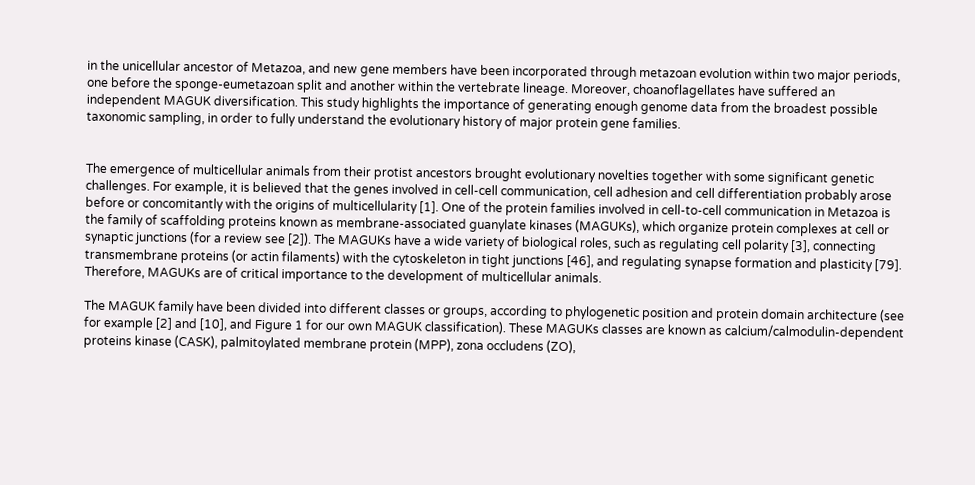in the unicellular ancestor of Metazoa, and new gene members have been incorporated through metazoan evolution within two major periods, one before the sponge-eumetazoan split and another within the vertebrate lineage. Moreover, choanoflagellates have suffered an independent MAGUK diversification. This study highlights the importance of generating enough genome data from the broadest possible taxonomic sampling, in order to fully understand the evolutionary history of major protein gene families.


The emergence of multicellular animals from their protist ancestors brought evolutionary novelties together with some significant genetic challenges. For example, it is believed that the genes involved in cell-cell communication, cell adhesion and cell differentiation probably arose before or concomitantly with the origins of multicellularity [1]. One of the protein families involved in cell-to-cell communication in Metazoa is the family of scaffolding proteins known as membrane-associated guanylate kinases (MAGUKs), which organize protein complexes at cell or synaptic junctions (for a review see [2]). The MAGUKs have a wide variety of biological roles, such as regulating cell polarity [3], connecting transmembrane proteins (or actin filaments) with the cytoskeleton in tight junctions [46], and regulating synapse formation and plasticity [79]. Therefore, MAGUKs are of critical importance to the development of multicellular animals.

The MAGUK family have been divided into different classes or groups, according to phylogenetic position and protein domain architecture (see for example [2] and [10], and Figure 1 for our own MAGUK classification). These MAGUKs classes are known as calcium/calmodulin-dependent proteins kinase (CASK), palmitoylated membrane protein (MPP), zona occludens (ZO),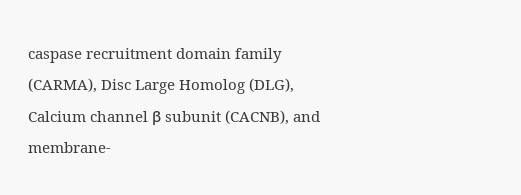caspase recruitment domain family (CARMA), Disc Large Homolog (DLG), Calcium channel β subunit (CACNB), and membrane-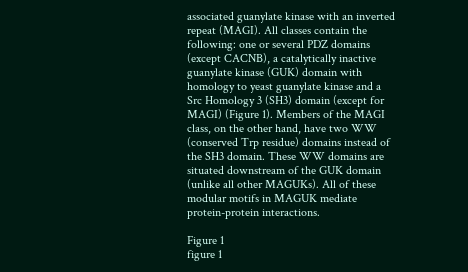associated guanylate kinase with an inverted repeat (MAGI). All classes contain the following: one or several PDZ domains (except CACNB), a catalytically inactive guanylate kinase (GUK) domain with homology to yeast guanylate kinase and a Src Homology 3 (SH3) domain (except for MAGI) (Figure 1). Members of the MAGI class, on the other hand, have two WW (conserved Trp residue) domains instead of the SH3 domain. These WW domains are situated downstream of the GUK domain (unlike all other MAGUKs). All of these modular motifs in MAGUK mediate protein-protein interactions.

Figure 1
figure 1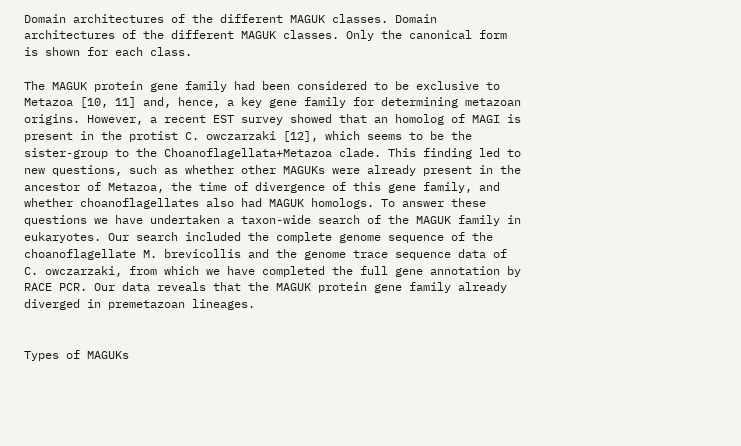Domain architectures of the different MAGUK classes. Domain architectures of the different MAGUK classes. Only the canonical form is shown for each class.

The MAGUK protein gene family had been considered to be exclusive to Metazoa [10, 11] and, hence, a key gene family for determining metazoan origins. However, a recent EST survey showed that an homolog of MAGI is present in the protist C. owczarzaki [12], which seems to be the sister-group to the Choanoflagellata+Metazoa clade. This finding led to new questions, such as whether other MAGUKs were already present in the ancestor of Metazoa, the time of divergence of this gene family, and whether choanoflagellates also had MAGUK homologs. To answer these questions we have undertaken a taxon-wide search of the MAGUK family in eukaryotes. Our search included the complete genome sequence of the choanoflagellate M. brevicollis and the genome trace sequence data of C. owczarzaki, from which we have completed the full gene annotation by RACE PCR. Our data reveals that the MAGUK protein gene family already diverged in premetazoan lineages.


Types of MAGUKs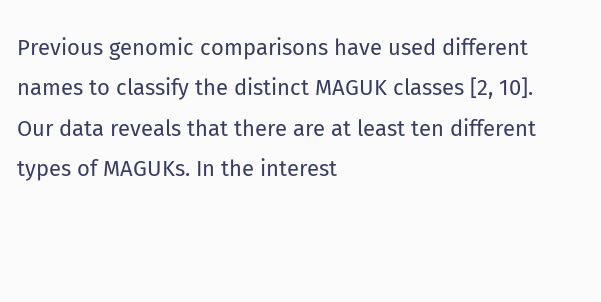Previous genomic comparisons have used different names to classify the distinct MAGUK classes [2, 10]. Our data reveals that there are at least ten different types of MAGUKs. In the interest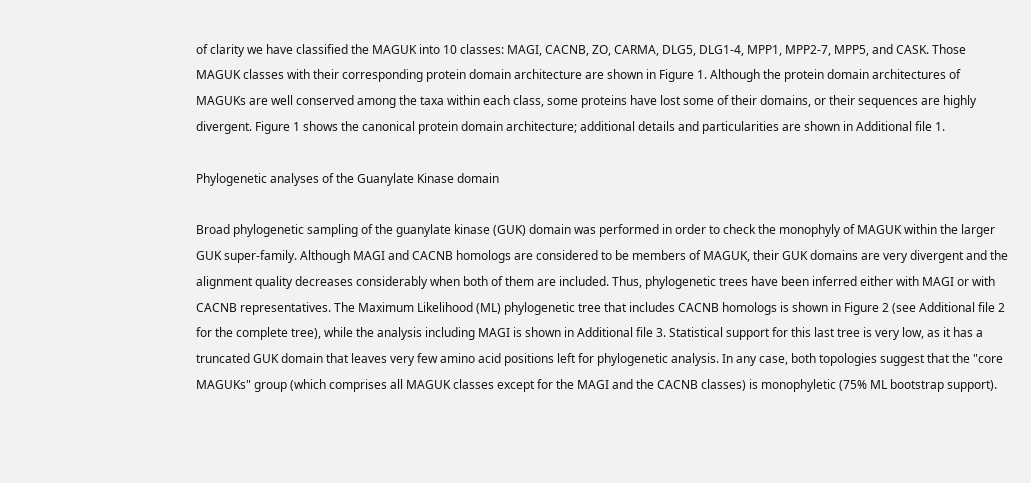of clarity we have classified the MAGUK into 10 classes: MAGI, CACNB, ZO, CARMA, DLG5, DLG1-4, MPP1, MPP2-7, MPP5, and CASK. Those MAGUK classes with their corresponding protein domain architecture are shown in Figure 1. Although the protein domain architectures of MAGUKs are well conserved among the taxa within each class, some proteins have lost some of their domains, or their sequences are highly divergent. Figure 1 shows the canonical protein domain architecture; additional details and particularities are shown in Additional file 1.

Phylogenetic analyses of the Guanylate Kinase domain

Broad phylogenetic sampling of the guanylate kinase (GUK) domain was performed in order to check the monophyly of MAGUK within the larger GUK super-family. Although MAGI and CACNB homologs are considered to be members of MAGUK, their GUK domains are very divergent and the alignment quality decreases considerably when both of them are included. Thus, phylogenetic trees have been inferred either with MAGI or with CACNB representatives. The Maximum Likelihood (ML) phylogenetic tree that includes CACNB homologs is shown in Figure 2 (see Additional file 2 for the complete tree), while the analysis including MAGI is shown in Additional file 3. Statistical support for this last tree is very low, as it has a truncated GUK domain that leaves very few amino acid positions left for phylogenetic analysis. In any case, both topologies suggest that the "core MAGUKs" group (which comprises all MAGUK classes except for the MAGI and the CACNB classes) is monophyletic (75% ML bootstrap support).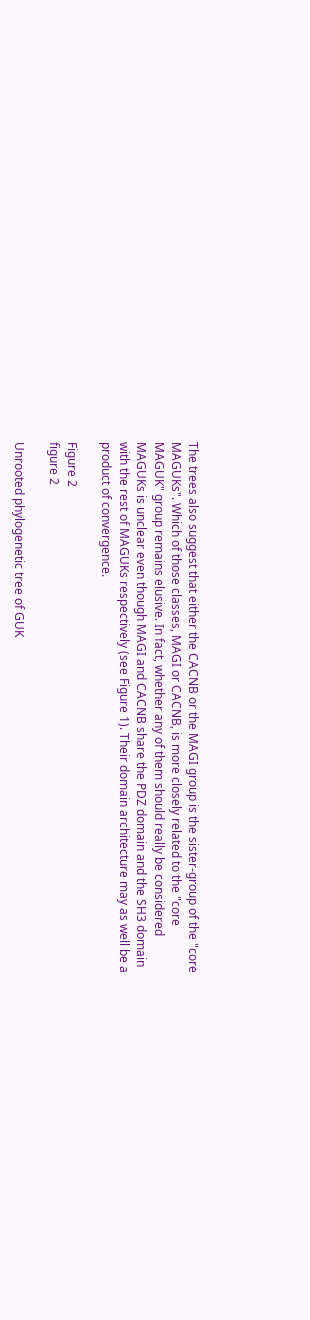The trees also suggest that either the CACNB or the MAGI group is the sister-group of the "core MAGUKs". Which of those classes, MAGI or CACNB, is more closely related to the "core MAGUK" group remains elusive. In fact, whether any of them should really be considered MAGUKs is unclear even though MAGI and CACNB share the PDZ domain and the SH3 domain with the rest of MAGUKs respectively (see Figure 1). Their domain architecture may as well be a product of convergence.

Figure 2
figure 2

Unrooted phylogenetic tree of GUK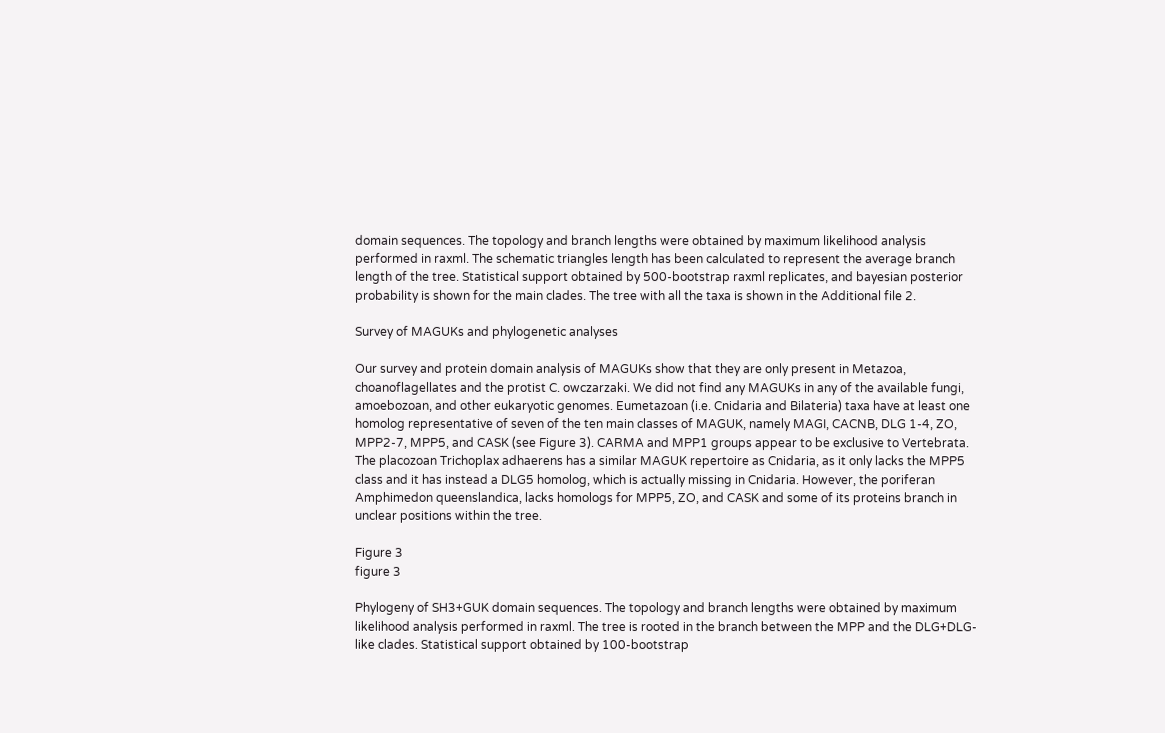domain sequences. The topology and branch lengths were obtained by maximum likelihood analysis performed in raxml. The schematic triangles length has been calculated to represent the average branch length of the tree. Statistical support obtained by 500-bootstrap raxml replicates, and bayesian posterior probability is shown for the main clades. The tree with all the taxa is shown in the Additional file 2.

Survey of MAGUKs and phylogenetic analyses

Our survey and protein domain analysis of MAGUKs show that they are only present in Metazoa, choanoflagellates and the protist C. owczarzaki. We did not find any MAGUKs in any of the available fungi, amoebozoan, and other eukaryotic genomes. Eumetazoan (i.e. Cnidaria and Bilateria) taxa have at least one homolog representative of seven of the ten main classes of MAGUK, namely MAGI, CACNB, DLG 1-4, ZO, MPP2-7, MPP5, and CASK (see Figure 3). CARMA and MPP1 groups appear to be exclusive to Vertebrata. The placozoan Trichoplax adhaerens has a similar MAGUK repertoire as Cnidaria, as it only lacks the MPP5 class and it has instead a DLG5 homolog, which is actually missing in Cnidaria. However, the poriferan Amphimedon queenslandica, lacks homologs for MPP5, ZO, and CASK and some of its proteins branch in unclear positions within the tree.

Figure 3
figure 3

Phylogeny of SH3+GUK domain sequences. The topology and branch lengths were obtained by maximum likelihood analysis performed in raxml. The tree is rooted in the branch between the MPP and the DLG+DLG-like clades. Statistical support obtained by 100-bootstrap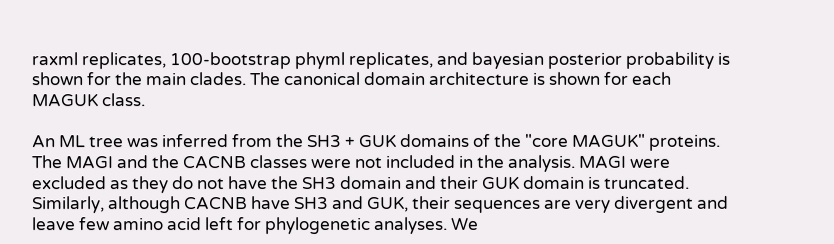raxml replicates, 100-bootstrap phyml replicates, and bayesian posterior probability is shown for the main clades. The canonical domain architecture is shown for each MAGUK class.

An ML tree was inferred from the SH3 + GUK domains of the "core MAGUK" proteins. The MAGI and the CACNB classes were not included in the analysis. MAGI were excluded as they do not have the SH3 domain and their GUK domain is truncated. Similarly, although CACNB have SH3 and GUK, their sequences are very divergent and leave few amino acid left for phylogenetic analyses. We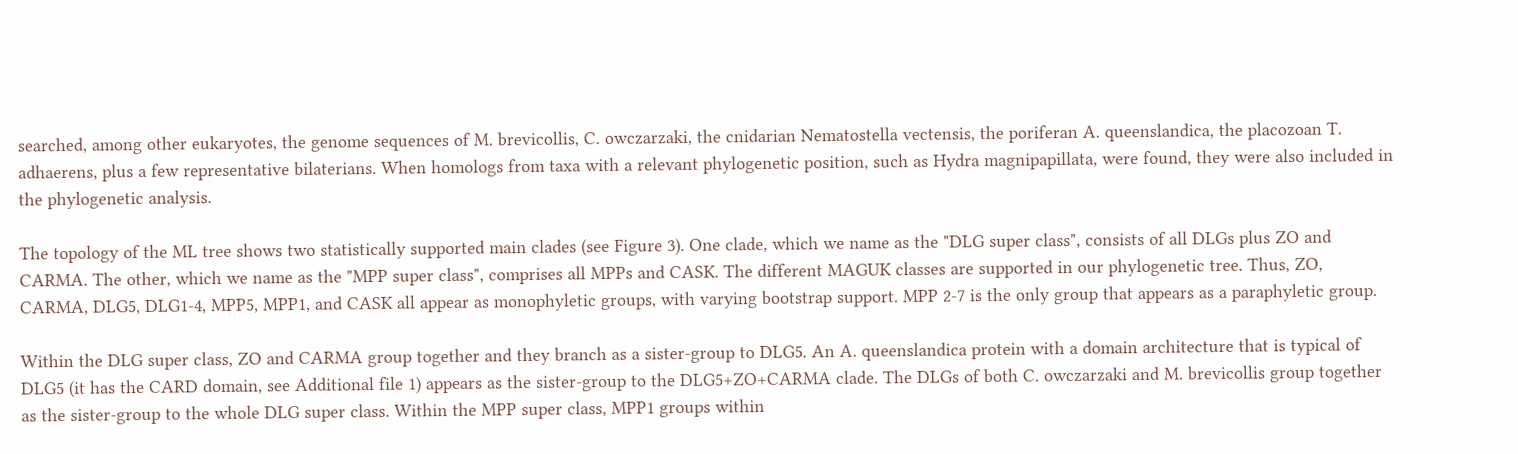searched, among other eukaryotes, the genome sequences of M. brevicollis, C. owczarzaki, the cnidarian Nematostella vectensis, the poriferan A. queenslandica, the placozoan T. adhaerens, plus a few representative bilaterians. When homologs from taxa with a relevant phylogenetic position, such as Hydra magnipapillata, were found, they were also included in the phylogenetic analysis.

The topology of the ML tree shows two statistically supported main clades (see Figure 3). One clade, which we name as the "DLG super class", consists of all DLGs plus ZO and CARMA. The other, which we name as the "MPP super class", comprises all MPPs and CASK. The different MAGUK classes are supported in our phylogenetic tree. Thus, ZO, CARMA, DLG5, DLG1-4, MPP5, MPP1, and CASK all appear as monophyletic groups, with varying bootstrap support. MPP 2-7 is the only group that appears as a paraphyletic group.

Within the DLG super class, ZO and CARMA group together and they branch as a sister-group to DLG5. An A. queenslandica protein with a domain architecture that is typical of DLG5 (it has the CARD domain, see Additional file 1) appears as the sister-group to the DLG5+ZO+CARMA clade. The DLGs of both C. owczarzaki and M. brevicollis group together as the sister-group to the whole DLG super class. Within the MPP super class, MPP1 groups within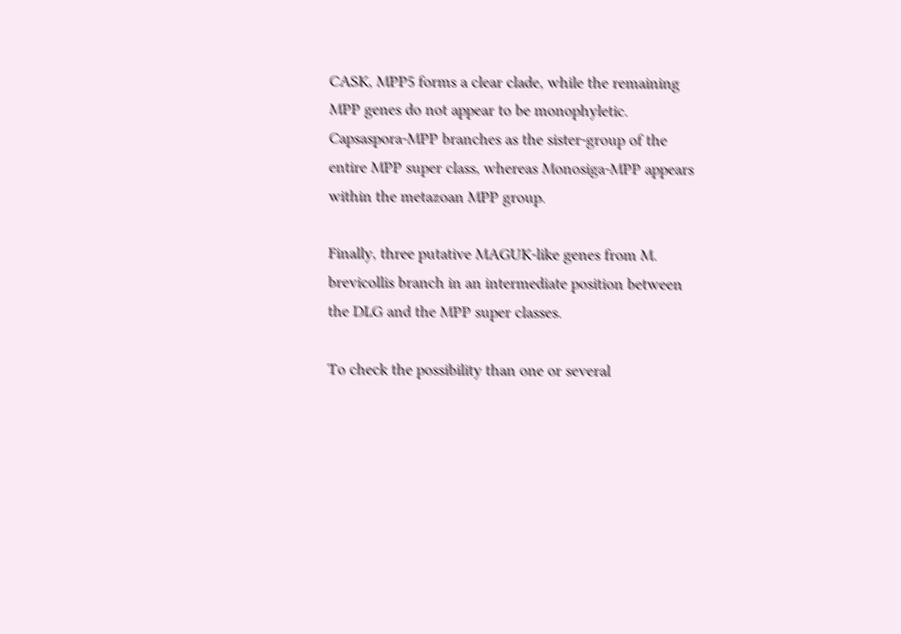CASK, MPP5 forms a clear clade, while the remaining MPP genes do not appear to be monophyletic. Capsaspora-MPP branches as the sister-group of the entire MPP super class, whereas Monosiga-MPP appears within the metazoan MPP group.

Finally, three putative MAGUK-like genes from M. brevicollis branch in an intermediate position between the DLG and the MPP super classes.

To check the possibility than one or several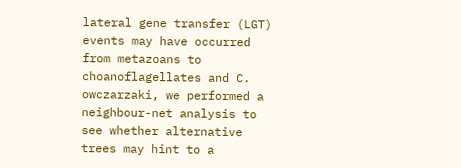lateral gene transfer (LGT) events may have occurred from metazoans to choanoflagellates and C. owczarzaki, we performed a neighbour-net analysis to see whether alternative trees may hint to a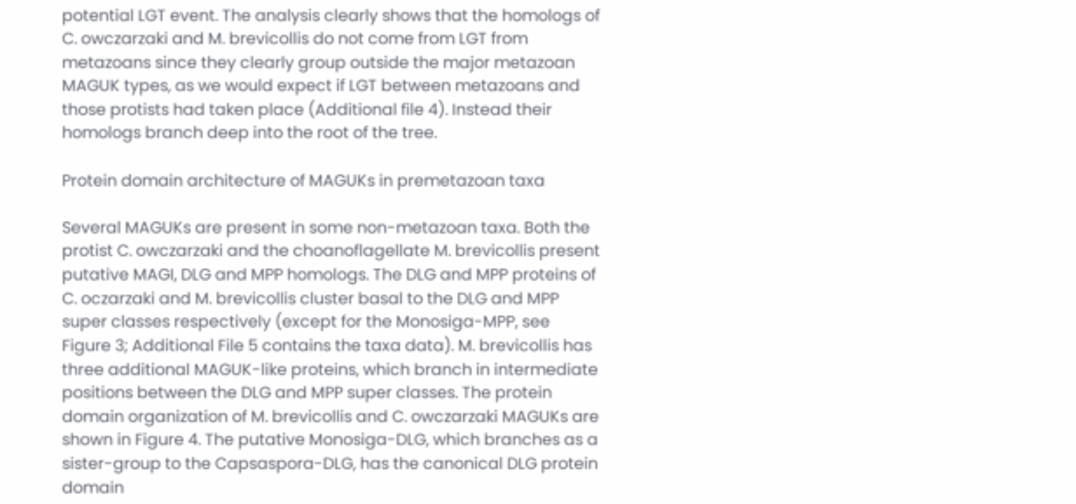potential LGT event. The analysis clearly shows that the homologs of C. owczarzaki and M. brevicollis do not come from LGT from metazoans since they clearly group outside the major metazoan MAGUK types, as we would expect if LGT between metazoans and those protists had taken place (Additional file 4). Instead their homologs branch deep into the root of the tree.

Protein domain architecture of MAGUKs in premetazoan taxa

Several MAGUKs are present in some non-metazoan taxa. Both the protist C. owczarzaki and the choanoflagellate M. brevicollis present putative MAGI, DLG and MPP homologs. The DLG and MPP proteins of C. oczarzaki and M. brevicollis cluster basal to the DLG and MPP super classes respectively (except for the Monosiga-MPP, see Figure 3; Additional File 5 contains the taxa data). M. brevicollis has three additional MAGUK-like proteins, which branch in intermediate positions between the DLG and MPP super classes. The protein domain organization of M. brevicollis and C. owczarzaki MAGUKs are shown in Figure 4. The putative Monosiga-DLG, which branches as a sister-group to the Capsaspora-DLG, has the canonical DLG protein domain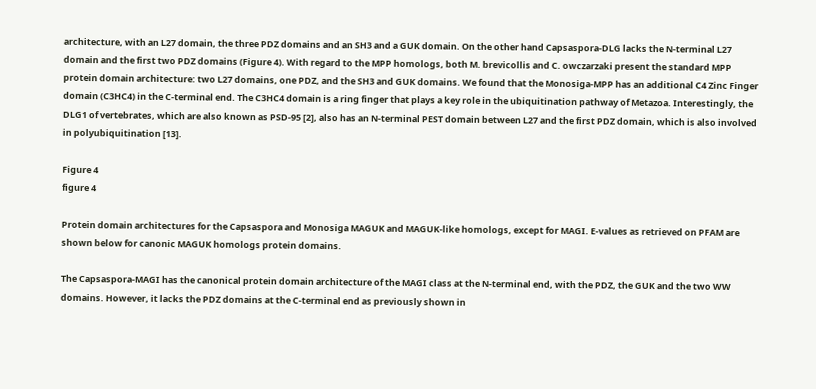architecture, with an L27 domain, the three PDZ domains and an SH3 and a GUK domain. On the other hand Capsaspora-DLG lacks the N-terminal L27 domain and the first two PDZ domains (Figure 4). With regard to the MPP homologs, both M. brevicollis and C. owczarzaki present the standard MPP protein domain architecture: two L27 domains, one PDZ, and the SH3 and GUK domains. We found that the Monosiga-MPP has an additional C4 Zinc Finger domain (C3HC4) in the C-terminal end. The C3HC4 domain is a ring finger that plays a key role in the ubiquitination pathway of Metazoa. Interestingly, the DLG1 of vertebrates, which are also known as PSD-95 [2], also has an N-terminal PEST domain between L27 and the first PDZ domain, which is also involved in polyubiquitination [13].

Figure 4
figure 4

Protein domain architectures for the Capsaspora and Monosiga MAGUK and MAGUK-like homologs, except for MAGI. E-values as retrieved on PFAM are shown below for canonic MAGUK homologs protein domains.

The Capsaspora-MAGI has the canonical protein domain architecture of the MAGI class at the N-terminal end, with the PDZ, the GUK and the two WW domains. However, it lacks the PDZ domains at the C-terminal end as previously shown in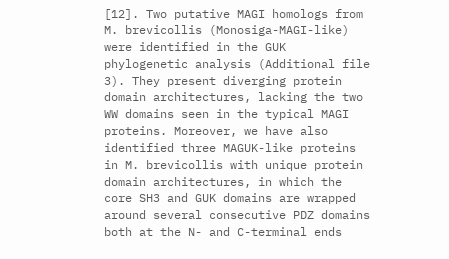[12]. Two putative MAGI homologs from M. brevicollis (Monosiga-MAGI-like) were identified in the GUK phylogenetic analysis (Additional file 3). They present diverging protein domain architectures, lacking the two WW domains seen in the typical MAGI proteins. Moreover, we have also identified three MAGUK-like proteins in M. brevicollis with unique protein domain architectures, in which the core SH3 and GUK domains are wrapped around several consecutive PDZ domains both at the N- and C-terminal ends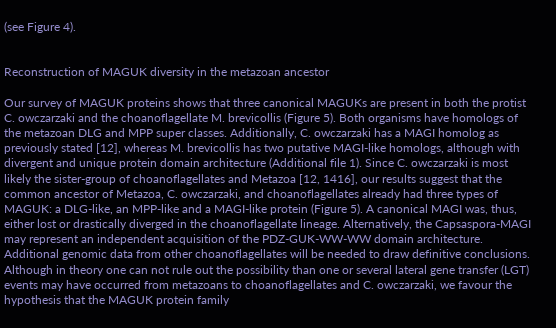(see Figure 4).


Reconstruction of MAGUK diversity in the metazoan ancestor

Our survey of MAGUK proteins shows that three canonical MAGUKs are present in both the protist C. owczarzaki and the choanoflagellate M. brevicollis (Figure 5). Both organisms have homologs of the metazoan DLG and MPP super classes. Additionally, C. owczarzaki has a MAGI homolog as previously stated [12], whereas M. brevicollis has two putative MAGI-like homologs, although with divergent and unique protein domain architecture (Additional file 1). Since C. owczarzaki is most likely the sister-group of choanoflagellates and Metazoa [12, 1416], our results suggest that the common ancestor of Metazoa, C. owczarzaki, and choanoflagellates already had three types of MAGUK: a DLG-like, an MPP-like and a MAGI-like protein (Figure 5). A canonical MAGI was, thus, either lost or drastically diverged in the choanoflagellate lineage. Alternatively, the Capsaspora-MAGI may represent an independent acquisition of the PDZ-GUK-WW-WW domain architecture. Additional genomic data from other choanoflagellates will be needed to draw definitive conclusions. Although in theory one can not rule out the possibility than one or several lateral gene transfer (LGT) events may have occurred from metazoans to choanoflagellates and C. owczarzaki, we favour the hypothesis that the MAGUK protein family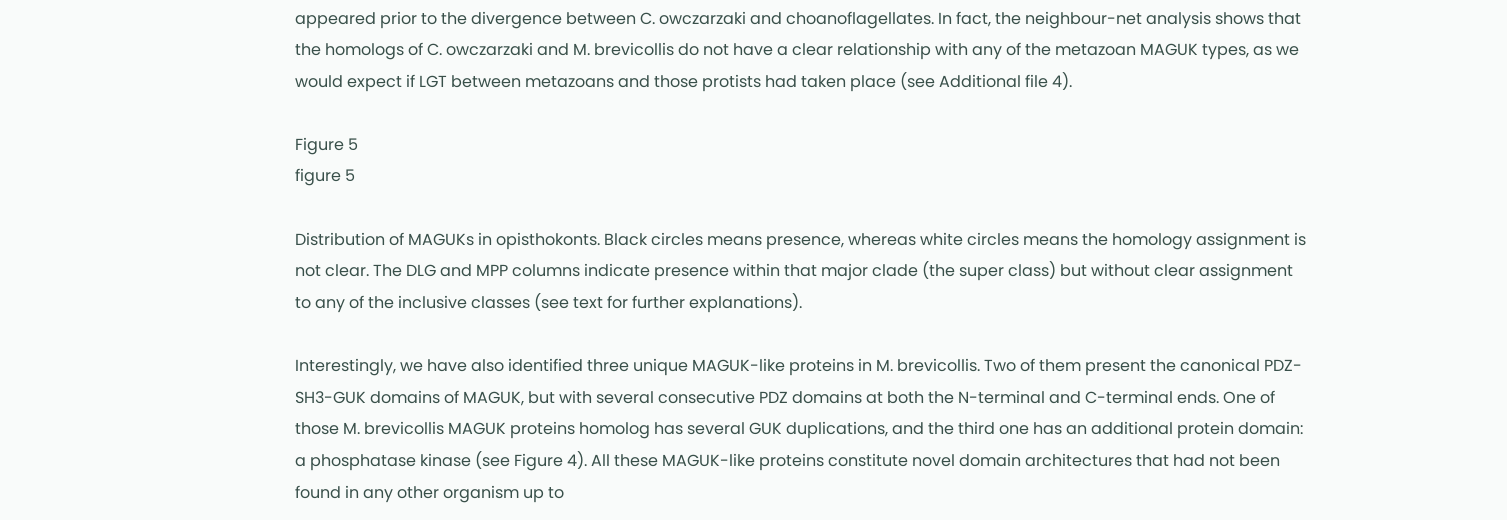appeared prior to the divergence between C. owczarzaki and choanoflagellates. In fact, the neighbour-net analysis shows that the homologs of C. owczarzaki and M. brevicollis do not have a clear relationship with any of the metazoan MAGUK types, as we would expect if LGT between metazoans and those protists had taken place (see Additional file 4).

Figure 5
figure 5

Distribution of MAGUKs in opisthokonts. Black circles means presence, whereas white circles means the homology assignment is not clear. The DLG and MPP columns indicate presence within that major clade (the super class) but without clear assignment to any of the inclusive classes (see text for further explanations).

Interestingly, we have also identified three unique MAGUK-like proteins in M. brevicollis. Two of them present the canonical PDZ-SH3-GUK domains of MAGUK, but with several consecutive PDZ domains at both the N-terminal and C-terminal ends. One of those M. brevicollis MAGUK proteins homolog has several GUK duplications, and the third one has an additional protein domain: a phosphatase kinase (see Figure 4). All these MAGUK-like proteins constitute novel domain architectures that had not been found in any other organism up to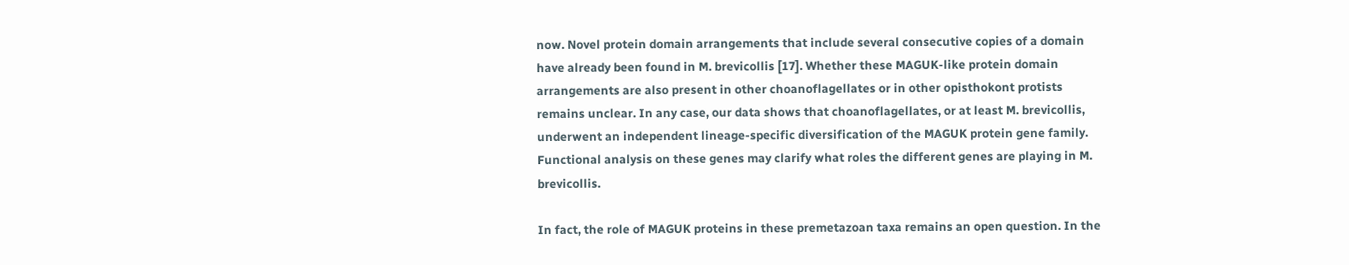now. Novel protein domain arrangements that include several consecutive copies of a domain have already been found in M. brevicollis [17]. Whether these MAGUK-like protein domain arrangements are also present in other choanoflagellates or in other opisthokont protists remains unclear. In any case, our data shows that choanoflagellates, or at least M. brevicollis, underwent an independent lineage-specific diversification of the MAGUK protein gene family. Functional analysis on these genes may clarify what roles the different genes are playing in M. brevicollis.

In fact, the role of MAGUK proteins in these premetazoan taxa remains an open question. In the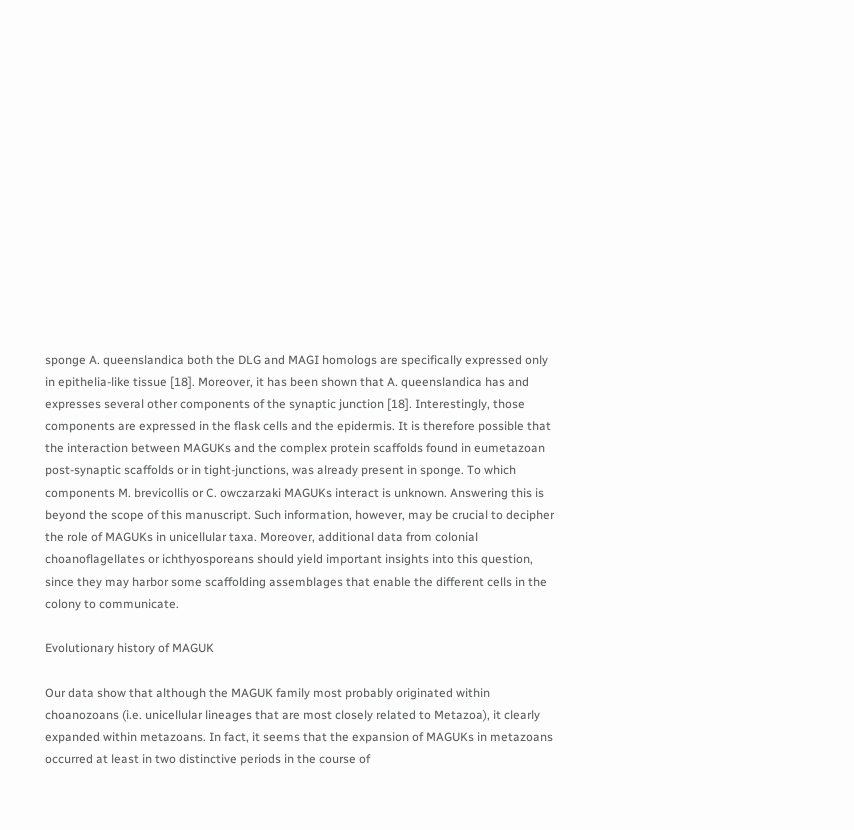sponge A. queenslandica both the DLG and MAGI homologs are specifically expressed only in epithelia-like tissue [18]. Moreover, it has been shown that A. queenslandica has and expresses several other components of the synaptic junction [18]. Interestingly, those components are expressed in the flask cells and the epidermis. It is therefore possible that the interaction between MAGUKs and the complex protein scaffolds found in eumetazoan post-synaptic scaffolds or in tight-junctions, was already present in sponge. To which components M. brevicollis or C. owczarzaki MAGUKs interact is unknown. Answering this is beyond the scope of this manuscript. Such information, however, may be crucial to decipher the role of MAGUKs in unicellular taxa. Moreover, additional data from colonial choanoflagellates or ichthyosporeans should yield important insights into this question, since they may harbor some scaffolding assemblages that enable the different cells in the colony to communicate.

Evolutionary history of MAGUK

Our data show that although the MAGUK family most probably originated within choanozoans (i.e. unicellular lineages that are most closely related to Metazoa), it clearly expanded within metazoans. In fact, it seems that the expansion of MAGUKs in metazoans occurred at least in two distinctive periods in the course of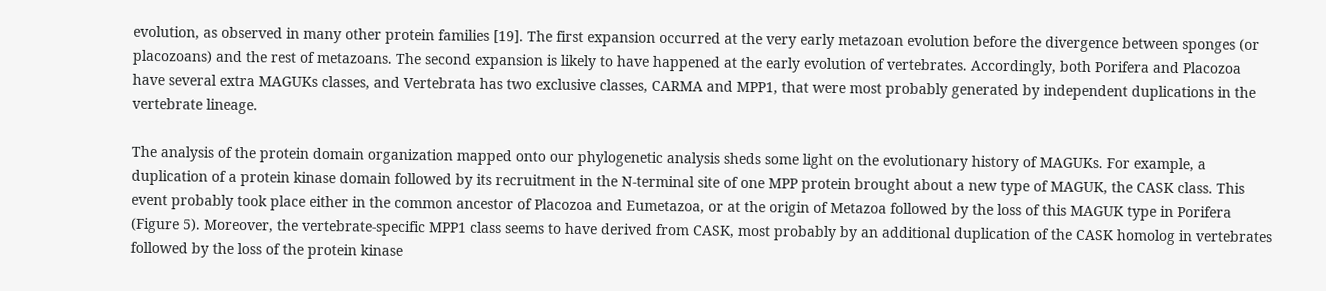evolution, as observed in many other protein families [19]. The first expansion occurred at the very early metazoan evolution before the divergence between sponges (or placozoans) and the rest of metazoans. The second expansion is likely to have happened at the early evolution of vertebrates. Accordingly, both Porifera and Placozoa have several extra MAGUKs classes, and Vertebrata has two exclusive classes, CARMA and MPP1, that were most probably generated by independent duplications in the vertebrate lineage.

The analysis of the protein domain organization mapped onto our phylogenetic analysis sheds some light on the evolutionary history of MAGUKs. For example, a duplication of a protein kinase domain followed by its recruitment in the N-terminal site of one MPP protein brought about a new type of MAGUK, the CASK class. This event probably took place either in the common ancestor of Placozoa and Eumetazoa, or at the origin of Metazoa followed by the loss of this MAGUK type in Porifera (Figure 5). Moreover, the vertebrate-specific MPP1 class seems to have derived from CASK, most probably by an additional duplication of the CASK homolog in vertebrates followed by the loss of the protein kinase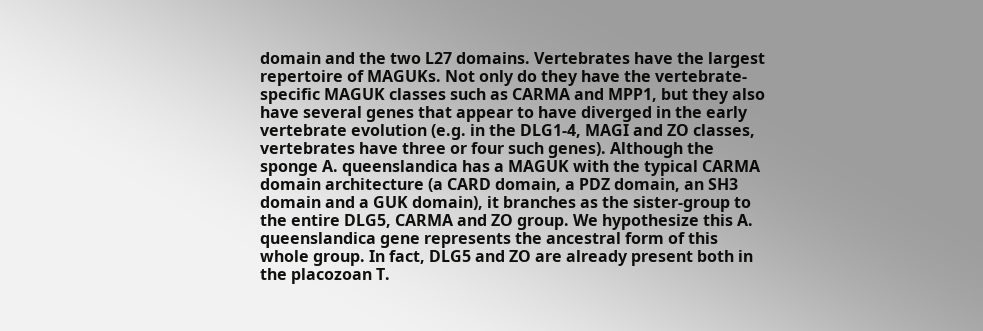domain and the two L27 domains. Vertebrates have the largest repertoire of MAGUKs. Not only do they have the vertebrate-specific MAGUK classes such as CARMA and MPP1, but they also have several genes that appear to have diverged in the early vertebrate evolution (e.g. in the DLG1-4, MAGI and ZO classes, vertebrates have three or four such genes). Although the sponge A. queenslandica has a MAGUK with the typical CARMA domain architecture (a CARD domain, a PDZ domain, an SH3 domain and a GUK domain), it branches as the sister-group to the entire DLG5, CARMA and ZO group. We hypothesize this A. queenslandica gene represents the ancestral form of this whole group. In fact, DLG5 and ZO are already present both in the placozoan T.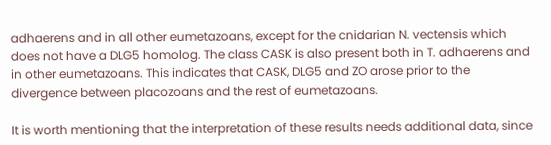adhaerens and in all other eumetazoans, except for the cnidarian N. vectensis which does not have a DLG5 homolog. The class CASK is also present both in T. adhaerens and in other eumetazoans. This indicates that CASK, DLG5 and ZO arose prior to the divergence between placozoans and the rest of eumetazoans.

It is worth mentioning that the interpretation of these results needs additional data, since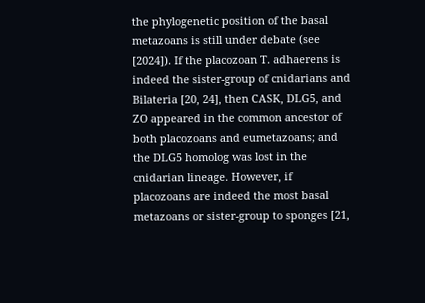the phylogenetic position of the basal metazoans is still under debate (see [2024]). If the placozoan T. adhaerens is indeed the sister-group of cnidarians and Bilateria [20, 24], then CASK, DLG5, and ZO appeared in the common ancestor of both placozoans and eumetazoans; and the DLG5 homolog was lost in the cnidarian lineage. However, if placozoans are indeed the most basal metazoans or sister-group to sponges [21,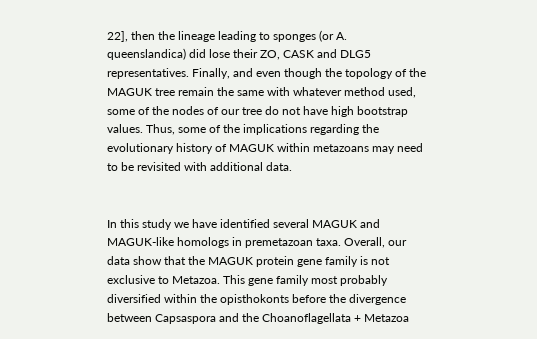22], then the lineage leading to sponges (or A. queenslandica) did lose their ZO, CASK and DLG5 representatives. Finally, and even though the topology of the MAGUK tree remain the same with whatever method used, some of the nodes of our tree do not have high bootstrap values. Thus, some of the implications regarding the evolutionary history of MAGUK within metazoans may need to be revisited with additional data.


In this study we have identified several MAGUK and MAGUK-like homologs in premetazoan taxa. Overall, our data show that the MAGUK protein gene family is not exclusive to Metazoa. This gene family most probably diversified within the opisthokonts before the divergence between Capsaspora and the Choanoflagellata + Metazoa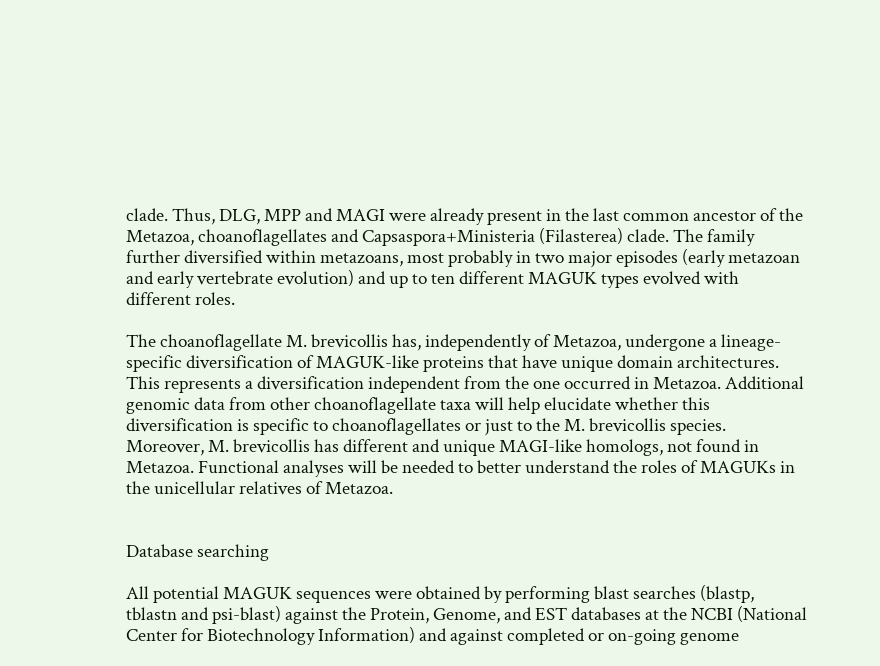clade. Thus, DLG, MPP and MAGI were already present in the last common ancestor of the Metazoa, choanoflagellates and Capsaspora+Ministeria (Filasterea) clade. The family further diversified within metazoans, most probably in two major episodes (early metazoan and early vertebrate evolution) and up to ten different MAGUK types evolved with different roles.

The choanoflagellate M. brevicollis has, independently of Metazoa, undergone a lineage-specific diversification of MAGUK-like proteins that have unique domain architectures. This represents a diversification independent from the one occurred in Metazoa. Additional genomic data from other choanoflagellate taxa will help elucidate whether this diversification is specific to choanoflagellates or just to the M. brevicollis species. Moreover, M. brevicollis has different and unique MAGI-like homologs, not found in Metazoa. Functional analyses will be needed to better understand the roles of MAGUKs in the unicellular relatives of Metazoa.


Database searching

All potential MAGUK sequences were obtained by performing blast searches (blastp, tblastn and psi-blast) against the Protein, Genome, and EST databases at the NCBI (National Center for Biotechnology Information) and against completed or on-going genome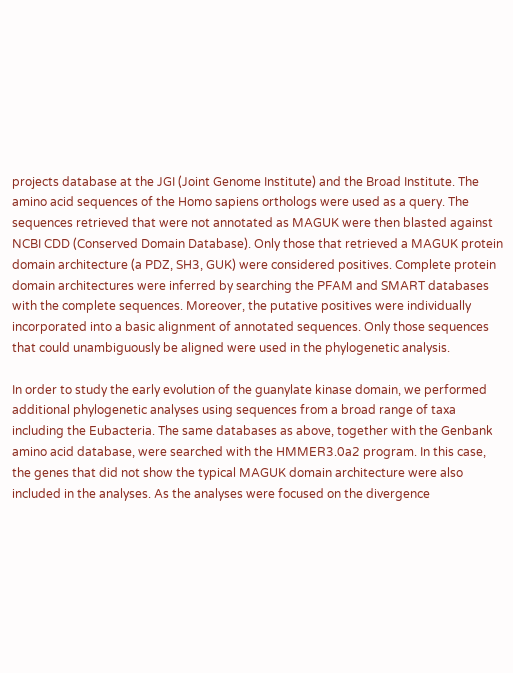projects database at the JGI (Joint Genome Institute) and the Broad Institute. The amino acid sequences of the Homo sapiens orthologs were used as a query. The sequences retrieved that were not annotated as MAGUK were then blasted against NCBI CDD (Conserved Domain Database). Only those that retrieved a MAGUK protein domain architecture (a PDZ, SH3, GUK) were considered positives. Complete protein domain architectures were inferred by searching the PFAM and SMART databases with the complete sequences. Moreover, the putative positives were individually incorporated into a basic alignment of annotated sequences. Only those sequences that could unambiguously be aligned were used in the phylogenetic analysis.

In order to study the early evolution of the guanylate kinase domain, we performed additional phylogenetic analyses using sequences from a broad range of taxa including the Eubacteria. The same databases as above, together with the Genbank amino acid database, were searched with the HMMER3.0a2 program. In this case, the genes that did not show the typical MAGUK domain architecture were also included in the analyses. As the analyses were focused on the divergence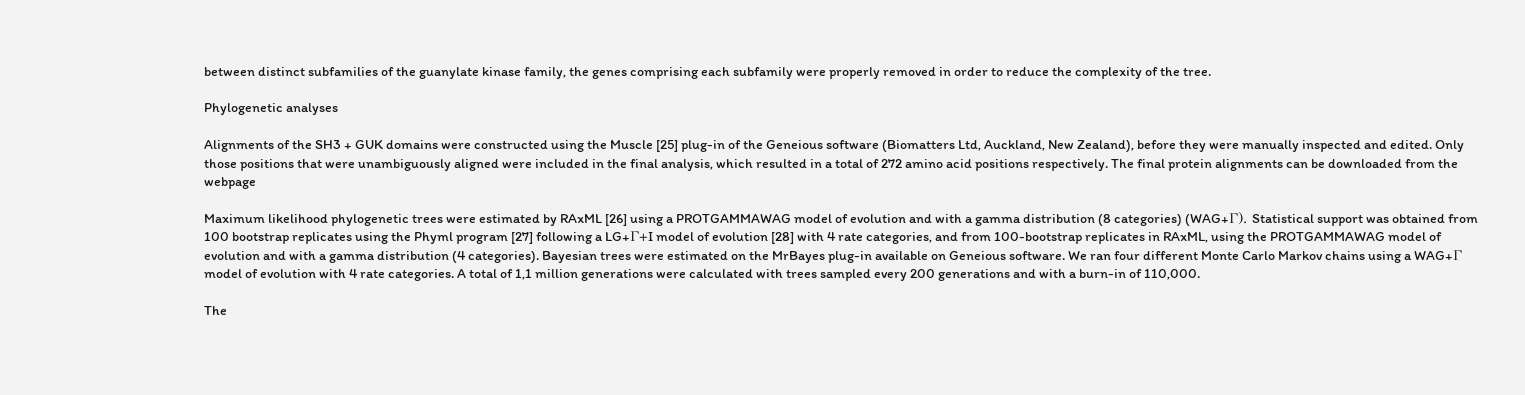between distinct subfamilies of the guanylate kinase family, the genes comprising each subfamily were properly removed in order to reduce the complexity of the tree.

Phylogenetic analyses

Alignments of the SH3 + GUK domains were constructed using the Muscle [25] plug-in of the Geneious software (Biomatters Ltd, Auckland, New Zealand), before they were manually inspected and edited. Only those positions that were unambiguously aligned were included in the final analysis, which resulted in a total of 272 amino acid positions respectively. The final protein alignments can be downloaded from the webpage

Maximum likelihood phylogenetic trees were estimated by RAxML [26] using a PROTGAMMAWAG model of evolution and with a gamma distribution (8 categories) (WAG+Γ). Statistical support was obtained from 100 bootstrap replicates using the Phyml program [27] following a LG+Γ+I model of evolution [28] with 4 rate categories, and from 100-bootstrap replicates in RAxML, using the PROTGAMMAWAG model of evolution and with a gamma distribution (4 categories). Bayesian trees were estimated on the MrBayes plug-in available on Geneious software. We ran four different Monte Carlo Markov chains using a WAG+Γ model of evolution with 4 rate categories. A total of 1,1 million generations were calculated with trees sampled every 200 generations and with a burn-in of 110,000.

The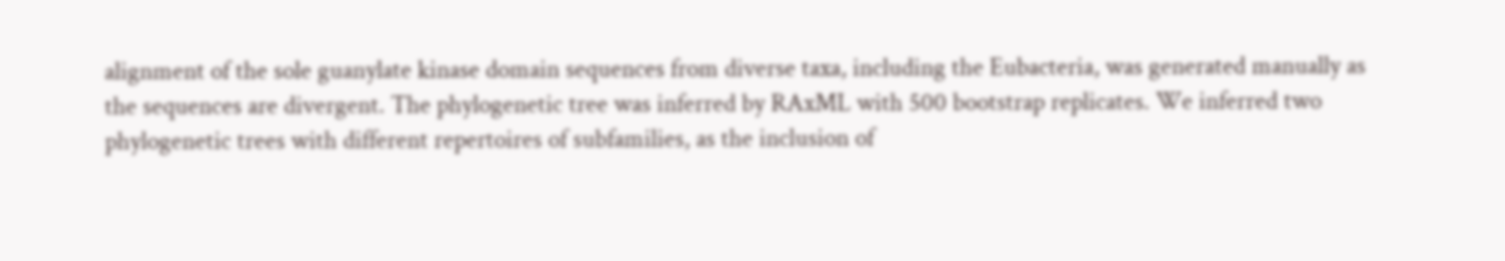alignment of the sole guanylate kinase domain sequences from diverse taxa, including the Eubacteria, was generated manually as the sequences are divergent. The phylogenetic tree was inferred by RAxML with 500 bootstrap replicates. We inferred two phylogenetic trees with different repertoires of subfamilies, as the inclusion of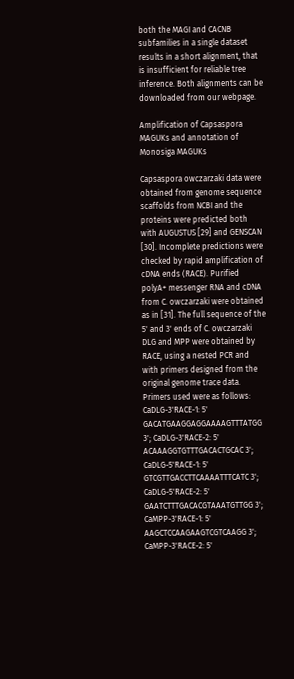both the MAGI and CACNB subfamilies in a single dataset results in a short alignment, that is insufficient for reliable tree inference. Both alignments can be downloaded from our webpage.

Amplification of Capsaspora MAGUKs and annotation of Monosiga MAGUKs

Capsaspora owczarzaki data were obtained from genome sequence scaffolds from NCBI and the proteins were predicted both with AUGUSTUS [29] and GENSCAN [30]. Incomplete predictions were checked by rapid amplification of cDNA ends (RACE). Purified polyA+ messenger RNA and cDNA from C. owczarzaki were obtained as in [31]. The full sequence of the 5' and 3' ends of C. owczarzaki DLG and MPP were obtained by RACE, using a nested PCR and with primers designed from the original genome trace data. Primers used were as follows: CaDLG-3'RACE-1: 5' GACATGAAGGAGGAAAAGTTTATGG 3'; CaDLG-3'RACE-2: 5' ACAAAGGTGTTTGACACTGCAC 3'; CaDLG-5'RACE-1: 5' GTCGTTGACCTTCAAAATTTCATC 3'; CaDLG-5'RACE-2: 5' GAATCTTTGACACGTAAATGTTGG 3'; CaMPP-3'RACE-1: 5' AAGCTCCAAGAAGTCGTCAAGG 3'; CaMPP-3'RACE-2: 5'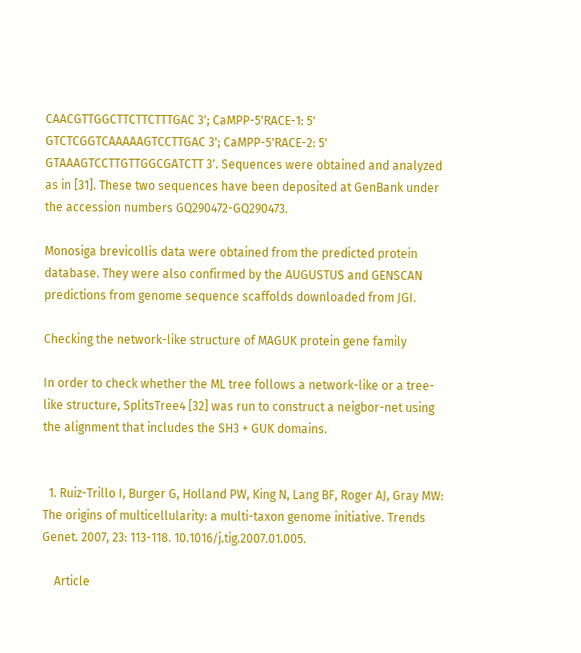CAACGTTGGCTTCTTCTTTGAC 3'; CaMPP-5'RACE-1: 5' GTCTCGGTCAAAAAGTCCTTGAC 3'; CaMPP-5'RACE-2: 5' GTAAAGTCCTTGTTGGCGATCTT 3'. Sequences were obtained and analyzed as in [31]. These two sequences have been deposited at GenBank under the accession numbers GQ290472-GQ290473.

Monosiga brevicollis data were obtained from the predicted protein database. They were also confirmed by the AUGUSTUS and GENSCAN predictions from genome sequence scaffolds downloaded from JGI.

Checking the network-like structure of MAGUK protein gene family

In order to check whether the ML tree follows a network-like or a tree-like structure, SplitsTree4 [32] was run to construct a neigbor-net using the alignment that includes the SH3 + GUK domains.


  1. Ruiz-Trillo I, Burger G, Holland PW, King N, Lang BF, Roger AJ, Gray MW: The origins of multicellularity: a multi-taxon genome initiative. Trends Genet. 2007, 23: 113-118. 10.1016/j.tig.2007.01.005.

    Article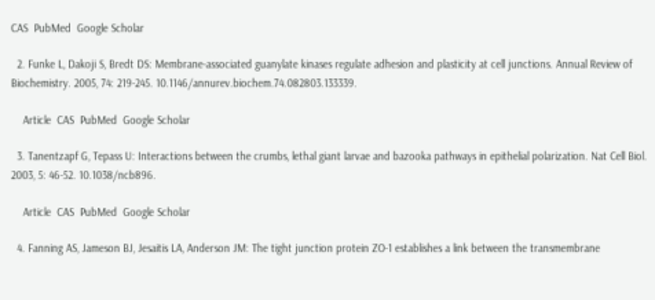CAS  PubMed  Google Scholar

  2. Funke L, Dakoji S, Bredt DS: Membrane-associated guanylate kinases regulate adhesion and plasticity at cell junctions. Annual Review of Biochemistry. 2005, 74: 219-245. 10.1146/annurev.biochem.74.082803.133339.

    Article  CAS  PubMed  Google Scholar

  3. Tanentzapf G, Tepass U: Interactions between the crumbs, lethal giant larvae and bazooka pathways in epithelial polarization. Nat Cell Biol. 2003, 5: 46-52. 10.1038/ncb896.

    Article  CAS  PubMed  Google Scholar

  4. Fanning AS, Jameson BJ, Jesaitis LA, Anderson JM: The tight junction protein ZO-1 establishes a link between the transmembrane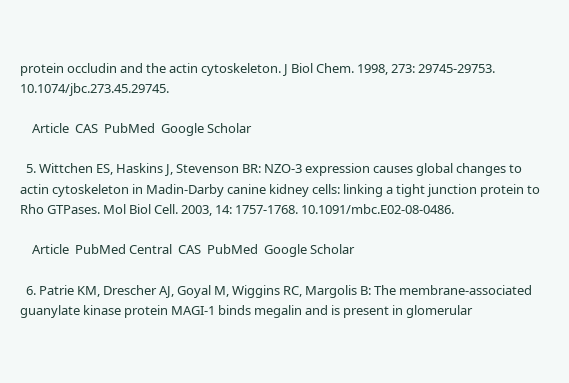protein occludin and the actin cytoskeleton. J Biol Chem. 1998, 273: 29745-29753. 10.1074/jbc.273.45.29745.

    Article  CAS  PubMed  Google Scholar

  5. Wittchen ES, Haskins J, Stevenson BR: NZO-3 expression causes global changes to actin cytoskeleton in Madin-Darby canine kidney cells: linking a tight junction protein to Rho GTPases. Mol Biol Cell. 2003, 14: 1757-1768. 10.1091/mbc.E02-08-0486.

    Article  PubMed Central  CAS  PubMed  Google Scholar

  6. Patrie KM, Drescher AJ, Goyal M, Wiggins RC, Margolis B: The membrane-associated guanylate kinase protein MAGI-1 binds megalin and is present in glomerular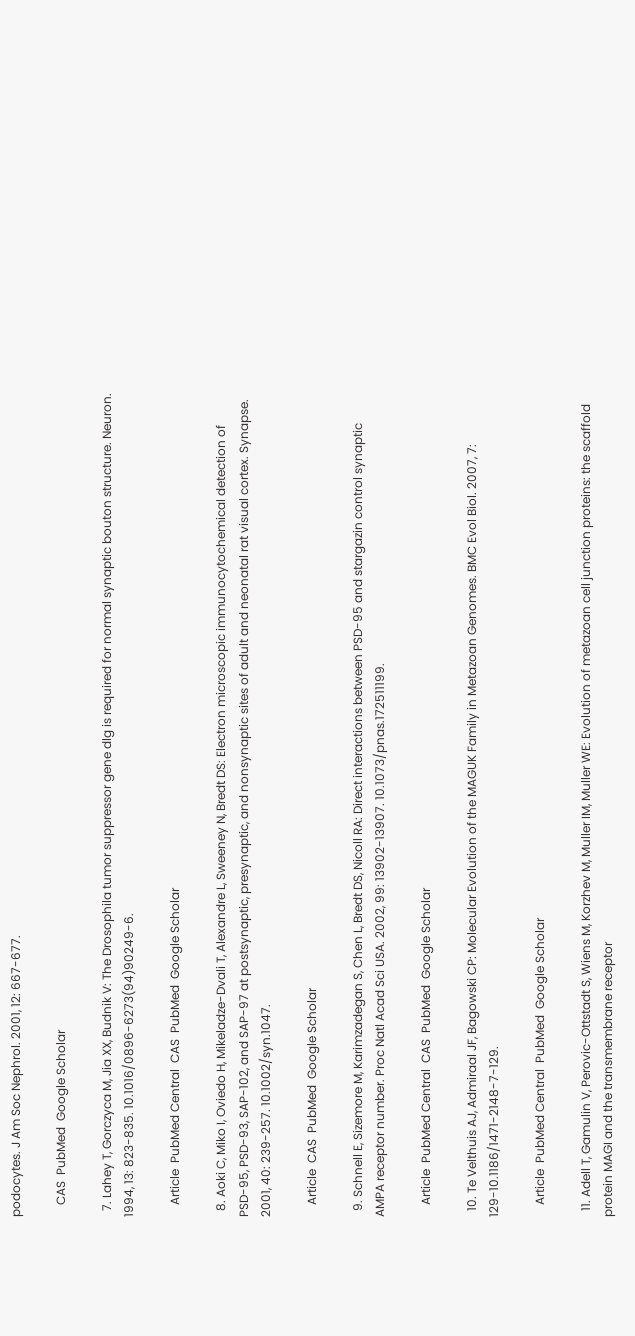podocytes. J Am Soc Nephrol. 2001, 12: 667-677.

    CAS  PubMed  Google Scholar

  7. Lahey T, Gorczyca M, Jia XX, Budnik V: The Drosophila tumor suppressor gene dlg is required for normal synaptic bouton structure. Neuron. 1994, 13: 823-835. 10.1016/0896-6273(94)90249-6.

    Article  PubMed Central  CAS  PubMed  Google Scholar

  8. Aoki C, Miko I, Oviedo H, Mikeladze-Dvali T, Alexandre L, Sweeney N, Bredt DS: Electron microscopic immunocytochemical detection of PSD-95, PSD-93, SAP-102, and SAP-97 at postsynaptic, presynaptic, and nonsynaptic sites of adult and neonatal rat visual cortex. Synapse. 2001, 40: 239-257. 10.1002/syn.1047.

    Article  CAS  PubMed  Google Scholar

  9. Schnell E, Sizemore M, Karimzadegan S, Chen L, Bredt DS, Nicoll RA: Direct interactions between PSD-95 and stargazin control synaptic AMPA receptor number. Proc Natl Acad Sci USA. 2002, 99: 13902-13907. 10.1073/pnas.172511199.

    Article  PubMed Central  CAS  PubMed  Google Scholar

  10. Te Velthuis AJ, Admiraal JF, Bagowski CP: Molecular Evolution of the MAGUK Family in Metazoan Genomes. BMC Evol Biol. 2007, 7: 129-10.1186/1471-2148-7-129.

    Article  PubMed Central  PubMed  Google Scholar

  11. Adell T, Gamulin V, Perovic-Ottstadt S, Wiens M, Korzhev M, Muller IM, Muller WE: Evolution of metazoan cell junction proteins: the scaffold protein MAGI and the transmembrane receptor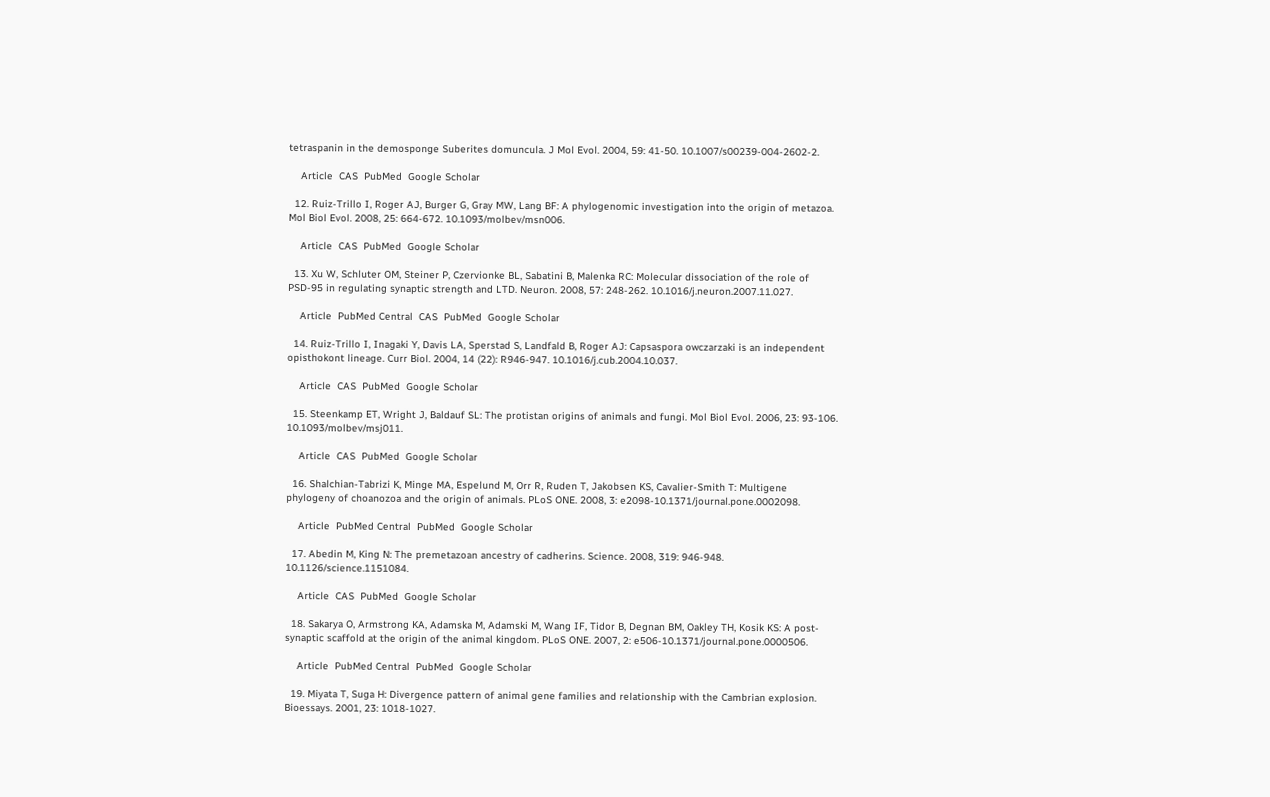tetraspanin in the demosponge Suberites domuncula. J Mol Evol. 2004, 59: 41-50. 10.1007/s00239-004-2602-2.

    Article  CAS  PubMed  Google Scholar

  12. Ruiz-Trillo I, Roger AJ, Burger G, Gray MW, Lang BF: A phylogenomic investigation into the origin of metazoa. Mol Biol Evol. 2008, 25: 664-672. 10.1093/molbev/msn006.

    Article  CAS  PubMed  Google Scholar

  13. Xu W, Schluter OM, Steiner P, Czervionke BL, Sabatini B, Malenka RC: Molecular dissociation of the role of PSD-95 in regulating synaptic strength and LTD. Neuron. 2008, 57: 248-262. 10.1016/j.neuron.2007.11.027.

    Article  PubMed Central  CAS  PubMed  Google Scholar

  14. Ruiz-Trillo I, Inagaki Y, Davis LA, Sperstad S, Landfald B, Roger AJ: Capsaspora owczarzaki is an independent opisthokont lineage. Curr Biol. 2004, 14 (22): R946-947. 10.1016/j.cub.2004.10.037.

    Article  CAS  PubMed  Google Scholar

  15. Steenkamp ET, Wright J, Baldauf SL: The protistan origins of animals and fungi. Mol Biol Evol. 2006, 23: 93-106. 10.1093/molbev/msj011.

    Article  CAS  PubMed  Google Scholar

  16. Shalchian-Tabrizi K, Minge MA, Espelund M, Orr R, Ruden T, Jakobsen KS, Cavalier-Smith T: Multigene phylogeny of choanozoa and the origin of animals. PLoS ONE. 2008, 3: e2098-10.1371/journal.pone.0002098.

    Article  PubMed Central  PubMed  Google Scholar

  17. Abedin M, King N: The premetazoan ancestry of cadherins. Science. 2008, 319: 946-948. 10.1126/science.1151084.

    Article  CAS  PubMed  Google Scholar

  18. Sakarya O, Armstrong KA, Adamska M, Adamski M, Wang IF, Tidor B, Degnan BM, Oakley TH, Kosik KS: A post-synaptic scaffold at the origin of the animal kingdom. PLoS ONE. 2007, 2: e506-10.1371/journal.pone.0000506.

    Article  PubMed Central  PubMed  Google Scholar

  19. Miyata T, Suga H: Divergence pattern of animal gene families and relationship with the Cambrian explosion. Bioessays. 2001, 23: 1018-1027.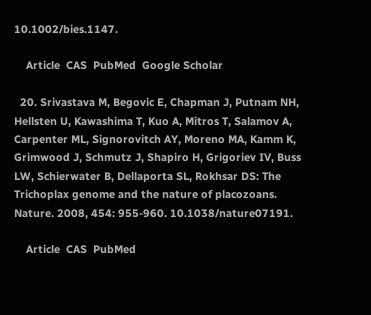10.1002/bies.1147.

    Article  CAS  PubMed  Google Scholar

  20. Srivastava M, Begovic E, Chapman J, Putnam NH, Hellsten U, Kawashima T, Kuo A, Mitros T, Salamov A, Carpenter ML, Signorovitch AY, Moreno MA, Kamm K, Grimwood J, Schmutz J, Shapiro H, Grigoriev IV, Buss LW, Schierwater B, Dellaporta SL, Rokhsar DS: The Trichoplax genome and the nature of placozoans. Nature. 2008, 454: 955-960. 10.1038/nature07191.

    Article  CAS  PubMed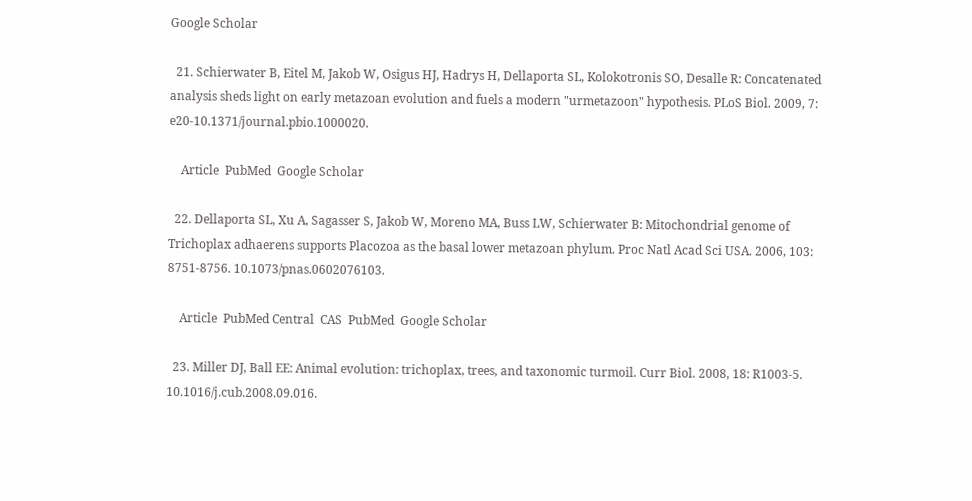Google Scholar

  21. Schierwater B, Eitel M, Jakob W, Osigus HJ, Hadrys H, Dellaporta SL, Kolokotronis SO, Desalle R: Concatenated analysis sheds light on early metazoan evolution and fuels a modern "urmetazoon" hypothesis. PLoS Biol. 2009, 7: e20-10.1371/journal.pbio.1000020.

    Article  PubMed  Google Scholar

  22. Dellaporta SL, Xu A, Sagasser S, Jakob W, Moreno MA, Buss LW, Schierwater B: Mitochondrial genome of Trichoplax adhaerens supports Placozoa as the basal lower metazoan phylum. Proc Natl Acad Sci USA. 2006, 103: 8751-8756. 10.1073/pnas.0602076103.

    Article  PubMed Central  CAS  PubMed  Google Scholar

  23. Miller DJ, Ball EE: Animal evolution: trichoplax, trees, and taxonomic turmoil. Curr Biol. 2008, 18: R1003-5. 10.1016/j.cub.2008.09.016.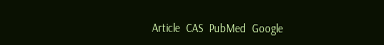Article  CAS  PubMed  Google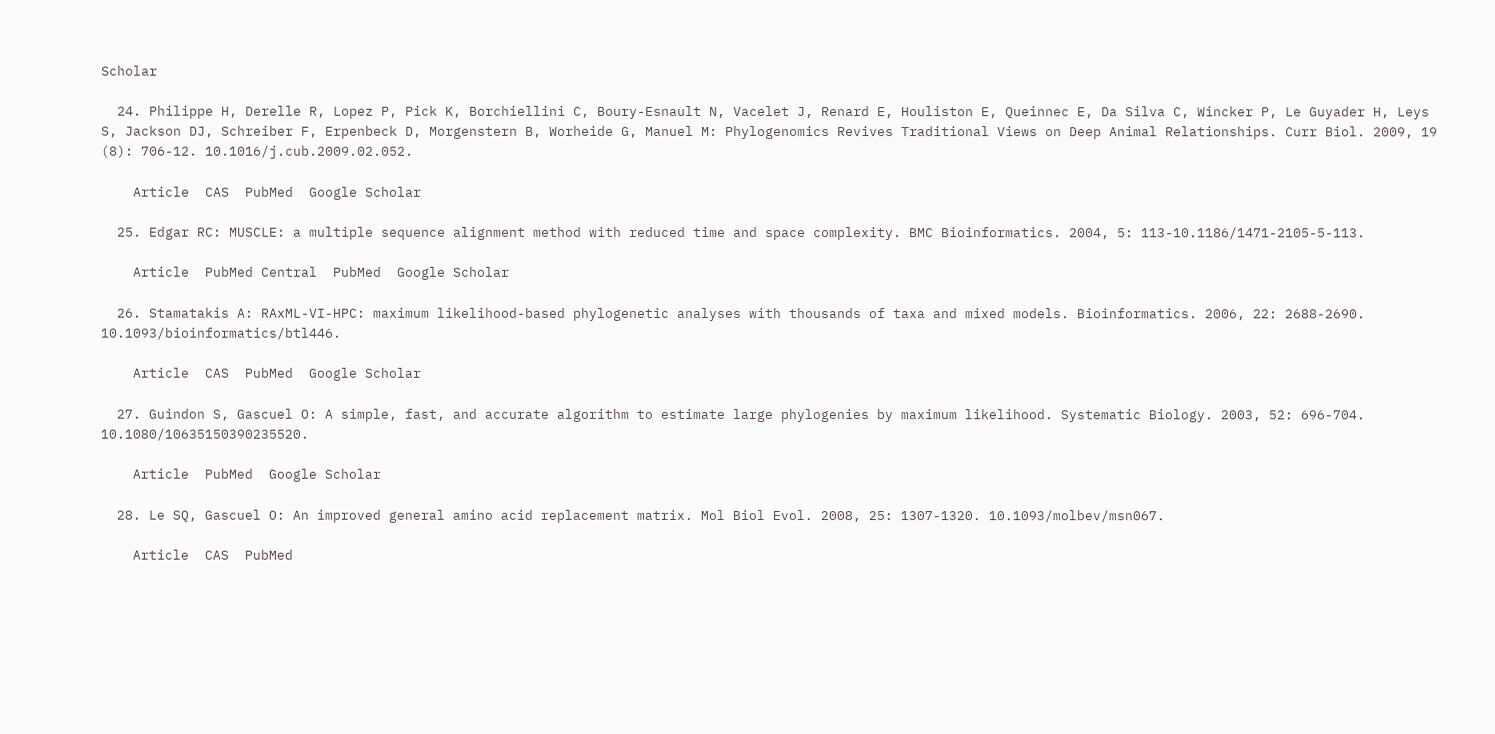Scholar

  24. Philippe H, Derelle R, Lopez P, Pick K, Borchiellini C, Boury-Esnault N, Vacelet J, Renard E, Houliston E, Queinnec E, Da Silva C, Wincker P, Le Guyader H, Leys S, Jackson DJ, Schreiber F, Erpenbeck D, Morgenstern B, Worheide G, Manuel M: Phylogenomics Revives Traditional Views on Deep Animal Relationships. Curr Biol. 2009, 19 (8): 706-12. 10.1016/j.cub.2009.02.052.

    Article  CAS  PubMed  Google Scholar

  25. Edgar RC: MUSCLE: a multiple sequence alignment method with reduced time and space complexity. BMC Bioinformatics. 2004, 5: 113-10.1186/1471-2105-5-113.

    Article  PubMed Central  PubMed  Google Scholar

  26. Stamatakis A: RAxML-VI-HPC: maximum likelihood-based phylogenetic analyses with thousands of taxa and mixed models. Bioinformatics. 2006, 22: 2688-2690. 10.1093/bioinformatics/btl446.

    Article  CAS  PubMed  Google Scholar

  27. Guindon S, Gascuel O: A simple, fast, and accurate algorithm to estimate large phylogenies by maximum likelihood. Systematic Biology. 2003, 52: 696-704. 10.1080/10635150390235520.

    Article  PubMed  Google Scholar

  28. Le SQ, Gascuel O: An improved general amino acid replacement matrix. Mol Biol Evol. 2008, 25: 1307-1320. 10.1093/molbev/msn067.

    Article  CAS  PubMed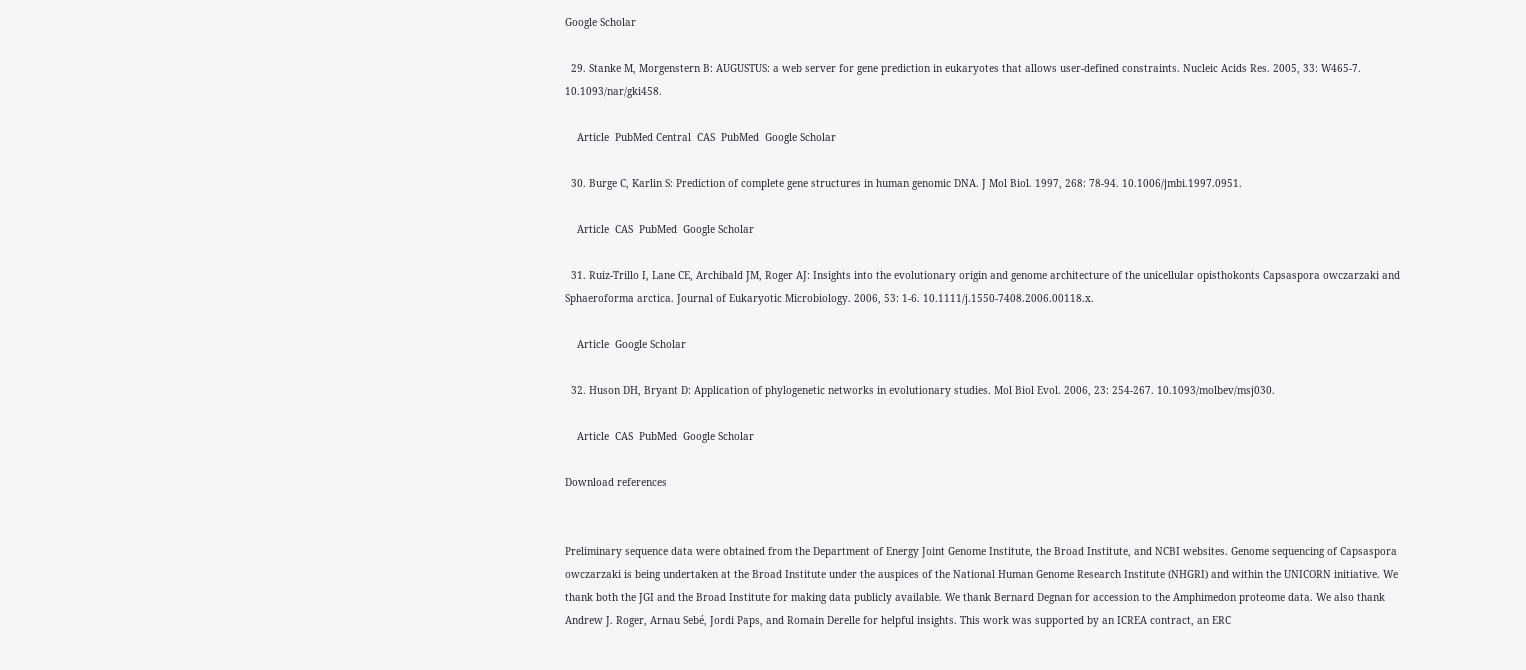Google Scholar

  29. Stanke M, Morgenstern B: AUGUSTUS: a web server for gene prediction in eukaryotes that allows user-defined constraints. Nucleic Acids Res. 2005, 33: W465-7. 10.1093/nar/gki458.

    Article  PubMed Central  CAS  PubMed  Google Scholar

  30. Burge C, Karlin S: Prediction of complete gene structures in human genomic DNA. J Mol Biol. 1997, 268: 78-94. 10.1006/jmbi.1997.0951.

    Article  CAS  PubMed  Google Scholar

  31. Ruiz-Trillo I, Lane CE, Archibald JM, Roger AJ: Insights into the evolutionary origin and genome architecture of the unicellular opisthokonts Capsaspora owczarzaki and Sphaeroforma arctica. Journal of Eukaryotic Microbiology. 2006, 53: 1-6. 10.1111/j.1550-7408.2006.00118.x.

    Article  Google Scholar

  32. Huson DH, Bryant D: Application of phylogenetic networks in evolutionary studies. Mol Biol Evol. 2006, 23: 254-267. 10.1093/molbev/msj030.

    Article  CAS  PubMed  Google Scholar

Download references


Preliminary sequence data were obtained from the Department of Energy Joint Genome Institute, the Broad Institute, and NCBI websites. Genome sequencing of Capsaspora owczarzaki is being undertaken at the Broad Institute under the auspices of the National Human Genome Research Institute (NHGRI) and within the UNICORN initiative. We thank both the JGI and the Broad Institute for making data publicly available. We thank Bernard Degnan for accession to the Amphimedon proteome data. We also thank Andrew J. Roger, Arnau Sebé, Jordi Paps, and Romain Derelle for helpful insights. This work was supported by an ICREA contract, an ERC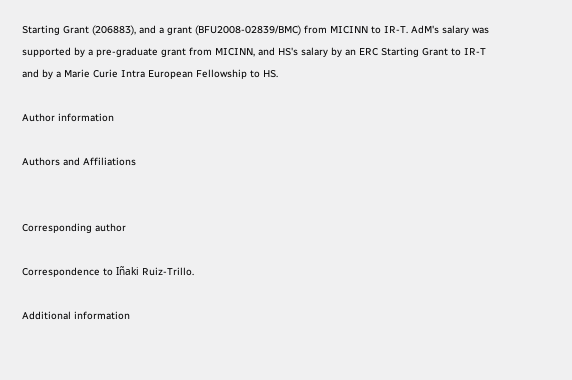Starting Grant (206883), and a grant (BFU2008-02839/BMC) from MICINN to IR-T. AdM's salary was supported by a pre-graduate grant from MICINN, and HS's salary by an ERC Starting Grant to IR-T and by a Marie Curie Intra European Fellowship to HS.

Author information

Authors and Affiliations


Corresponding author

Correspondence to Iñaki Ruiz-Trillo.

Additional information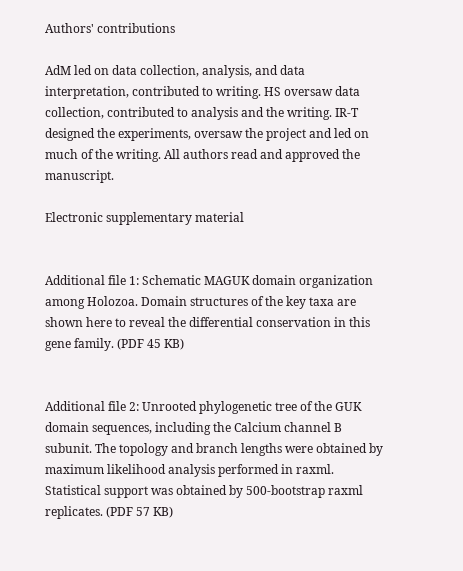Authors' contributions

AdM led on data collection, analysis, and data interpretation, contributed to writing. HS oversaw data collection, contributed to analysis and the writing. IR-T designed the experiments, oversaw the project and led on much of the writing. All authors read and approved the manuscript.

Electronic supplementary material


Additional file 1: Schematic MAGUK domain organization among Holozoa. Domain structures of the key taxa are shown here to reveal the differential conservation in this gene family. (PDF 45 KB)


Additional file 2: Unrooted phylogenetic tree of the GUK domain sequences, including the Calcium channel B subunit. The topology and branch lengths were obtained by maximum likelihood analysis performed in raxml. Statistical support was obtained by 500-bootstrap raxml replicates. (PDF 57 KB)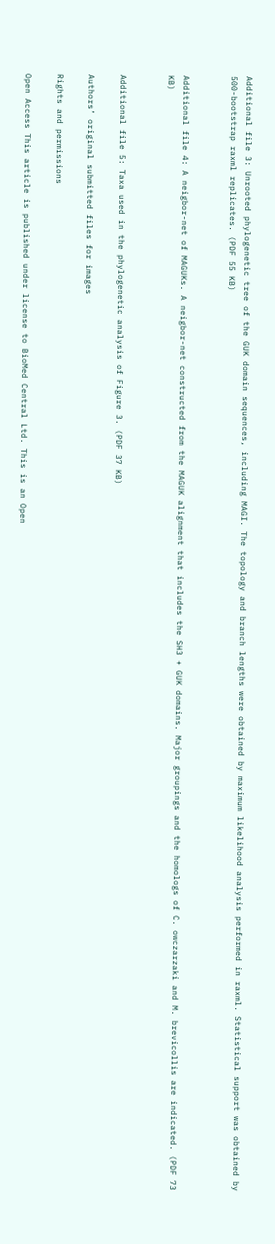Additional file 3: Unrooted phylogenetic tree of the GUK domain sequences, including MAGI. The topology and branch lengths were obtained by maximum likelihood analysis performed in raxml. Statistical support was obtained by 500-bootstrap raxml replicates. (PDF 55 KB)


Additional file 4: A neigbor-net of MAGUKs. A neigbor-net constructed from the MAGUK alignment that includes the SH3 + GUK domains. Major groupings and the homologs of C. owczarzaki and M. brevicollis are indicated. (PDF 73 KB)


Additional file 5: Taxa used in the phylogenetic analysis of Figure 3. (PDF 37 KB)

Authors’ original submitted files for images

Rights and permissions

Open Access This article is published under license to BioMed Central Ltd. This is an Open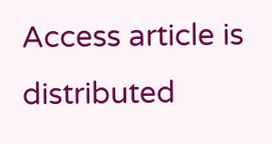Access article is distributed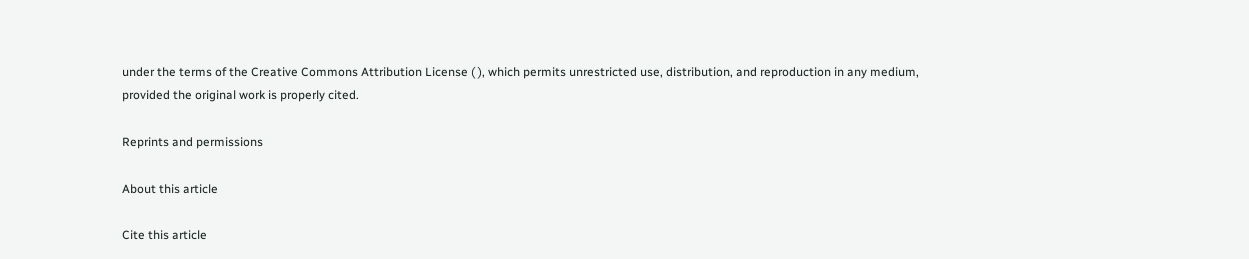under the terms of the Creative Commons Attribution License ( ), which permits unrestricted use, distribution, and reproduction in any medium, provided the original work is properly cited.

Reprints and permissions

About this article

Cite this article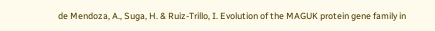de Mendoza, A., Suga, H. & Ruiz-Trillo, I. Evolution of the MAGUK protein gene family in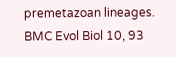premetazoan lineages. BMC Evol Biol 10, 93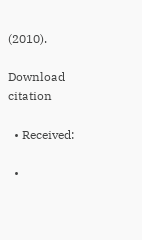(2010).

Download citation

  • Received:

  •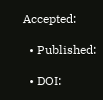Accepted:

  • Published:

  • DOI: